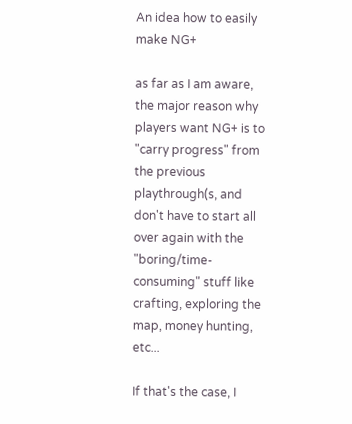An idea how to easily make NG+

as far as I am aware, the major reason why players want NG+ is to "carry progress" from the previous playthrough(s, and don't have to start all over again with the "boring/time-consuming" stuff like crafting, exploring the map, money hunting, etc...

If that's the case, I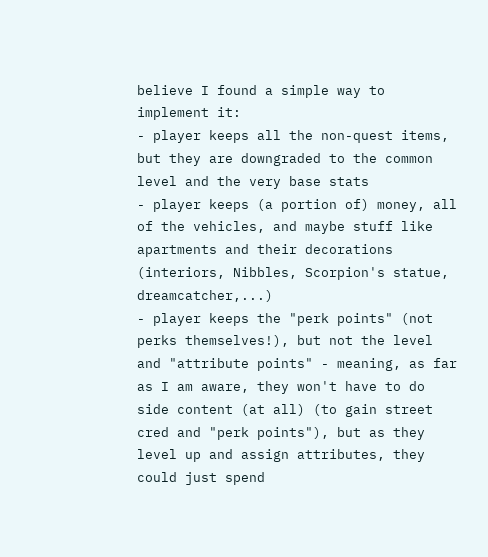believe I found a simple way to implement it:
- player keeps all the non-quest items, but they are downgraded to the common level and the very base stats
- player keeps (a portion of) money, all of the vehicles, and maybe stuff like apartments and their decorations (interiors, Nibbles, Scorpion's statue, dreamcatcher,...)
- player keeps the "perk points" (not perks themselves!), but not the level and "attribute points" - meaning, as far as I am aware, they won't have to do side content (at all) (to gain street cred and "perk points"), but as they level up and assign attributes, they could just spend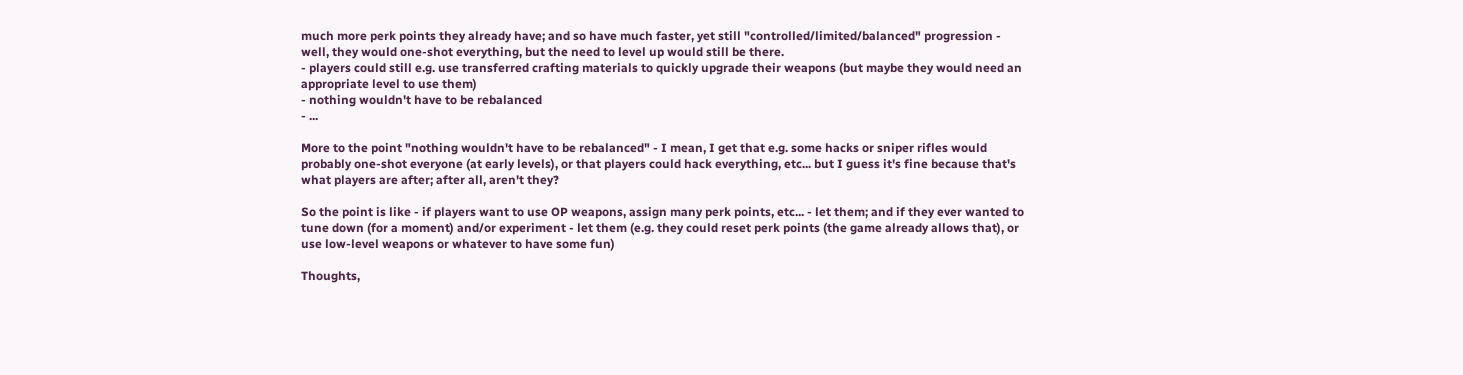much more perk points they already have; and so have much faster, yet still "controlled/limited/balanced" progression - well, they would one-shot everything, but the need to level up would still be there.
- players could still e.g. use transferred crafting materials to quickly upgrade their weapons (but maybe they would need an appropriate level to use them)
- nothing wouldn't have to be rebalanced
- ...

More to the point "nothing wouldn't have to be rebalanced" - I mean, I get that e.g. some hacks or sniper rifles would probably one-shot everyone (at early levels), or that players could hack everything, etc... but I guess it's fine because that's what players are after; after all, aren't they?

So the point is like - if players want to use OP weapons, assign many perk points, etc... - let them; and if they ever wanted to tune down (for a moment) and/or experiment - let them (e.g. they could reset perk points (the game already allows that), or use low-level weapons or whatever to have some fun)

Thoughts,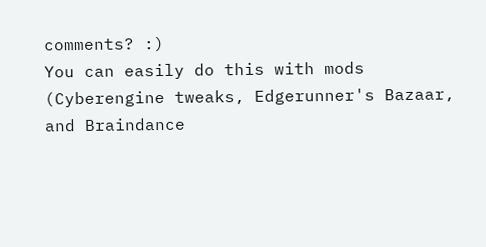comments? :)
You can easily do this with mods (Cyberengine tweaks, Edgerunner's Bazaar, and Braindance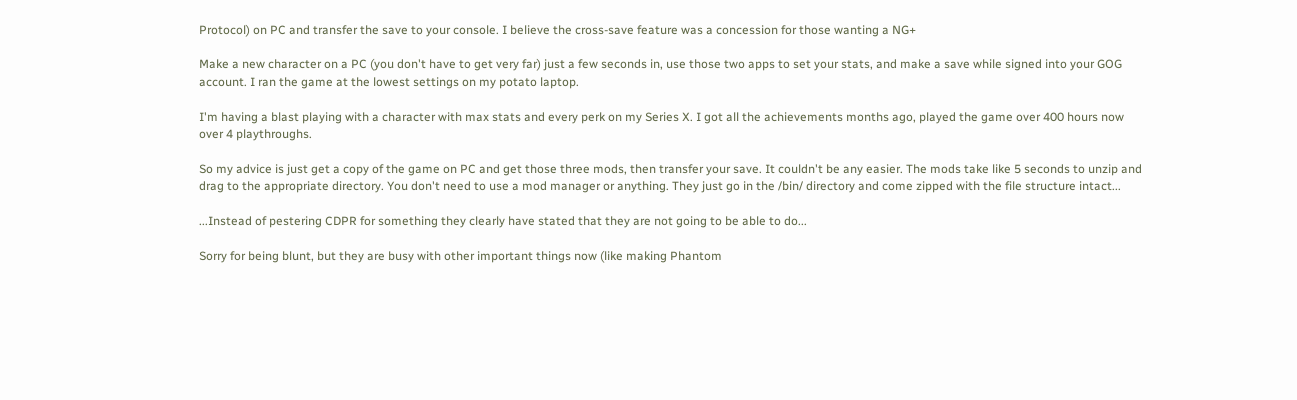Protocol) on PC and transfer the save to your console. I believe the cross-save feature was a concession for those wanting a NG+

Make a new character on a PC (you don't have to get very far) just a few seconds in, use those two apps to set your stats, and make a save while signed into your GOG account. I ran the game at the lowest settings on my potato laptop.

I'm having a blast playing with a character with max stats and every perk on my Series X. I got all the achievements months ago, played the game over 400 hours now over 4 playthroughs.

So my advice is just get a copy of the game on PC and get those three mods, then transfer your save. It couldn't be any easier. The mods take like 5 seconds to unzip and drag to the appropriate directory. You don't need to use a mod manager or anything. They just go in the /bin/ directory and come zipped with the file structure intact...

...Instead of pestering CDPR for something they clearly have stated that they are not going to be able to do...

Sorry for being blunt, but they are busy with other important things now (like making Phantom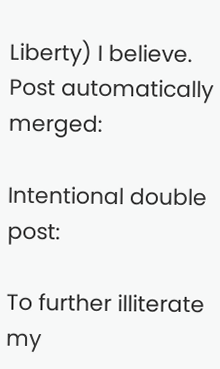Liberty) I believe.
Post automatically merged:

Intentional double post:

To further illiterate my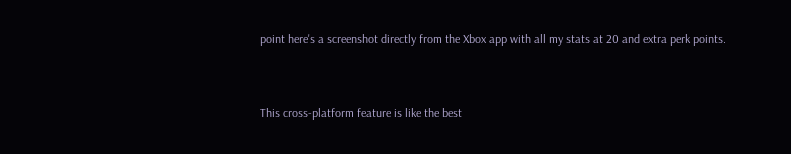point here's a screenshot directly from the Xbox app with all my stats at 20 and extra perk points.


This cross-platform feature is like the best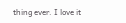thing ever. I love it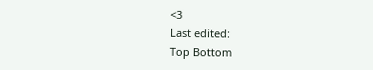<3
Last edited:
Top Bottom